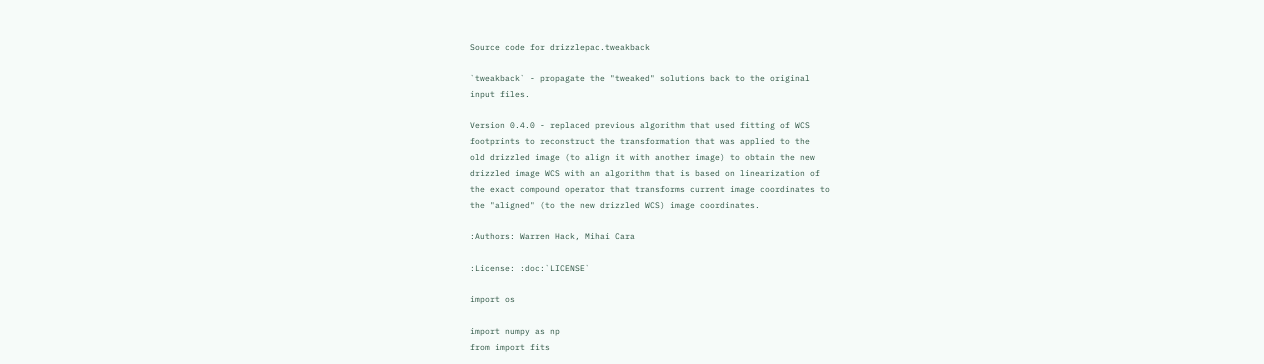Source code for drizzlepac.tweakback

`tweakback` - propagate the "tweaked" solutions back to the original
input files.

Version 0.4.0 - replaced previous algorithm that used fitting of WCS
footprints to reconstruct the transformation that was applied to the
old drizzled image (to align it with another image) to obtain the new
drizzled image WCS with an algorithm that is based on linearization of
the exact compound operator that transforms current image coordinates to
the "aligned" (to the new drizzled WCS) image coordinates.

:Authors: Warren Hack, Mihai Cara

:License: :doc:`LICENSE`

import os

import numpy as np
from import fits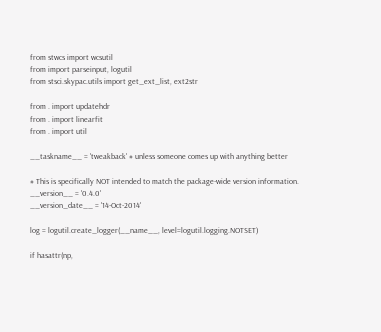from stwcs import wcsutil
from import parseinput, logutil
from stsci.skypac.utils import get_ext_list, ext2str

from . import updatehdr
from . import linearfit
from . import util

__taskname__ = 'tweakback' # unless someone comes up with anything better

# This is specifically NOT intended to match the package-wide version information.
__version__ = '0.4.0'
__version_date__ = '14-Oct-2014'

log = logutil.create_logger(__name__, level=logutil.logging.NOTSET)

if hasattr(np,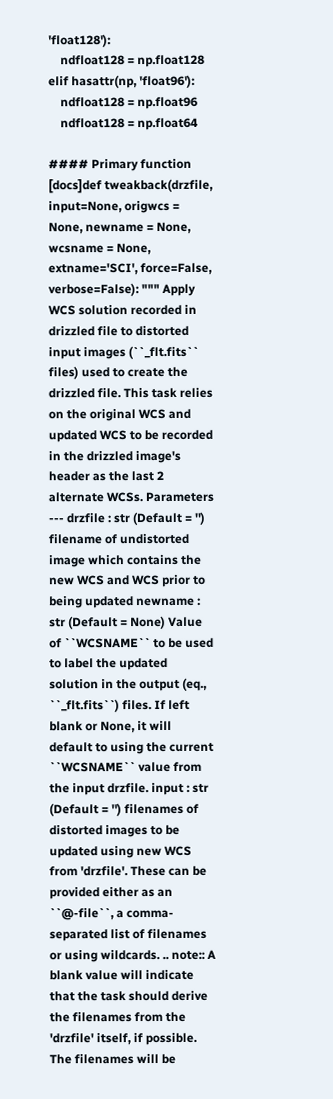'float128'):
    ndfloat128 = np.float128
elif hasattr(np, 'float96'):
    ndfloat128 = np.float96
    ndfloat128 = np.float64

#### Primary function
[docs]def tweakback(drzfile, input=None, origwcs = None, newname = None, wcsname = None, extname='SCI', force=False, verbose=False): """ Apply WCS solution recorded in drizzled file to distorted input images (``_flt.fits`` files) used to create the drizzled file. This task relies on the original WCS and updated WCS to be recorded in the drizzled image's header as the last 2 alternate WCSs. Parameters --- drzfile : str (Default = '') filename of undistorted image which contains the new WCS and WCS prior to being updated newname : str (Default = None) Value of ``WCSNAME`` to be used to label the updated solution in the output (eq., ``_flt.fits``) files. If left blank or None, it will default to using the current ``WCSNAME`` value from the input drzfile. input : str (Default = '') filenames of distorted images to be updated using new WCS from 'drzfile'. These can be provided either as an ``@-file``, a comma-separated list of filenames or using wildcards. .. note:: A blank value will indicate that the task should derive the filenames from the 'drzfile' itself, if possible. The filenames will be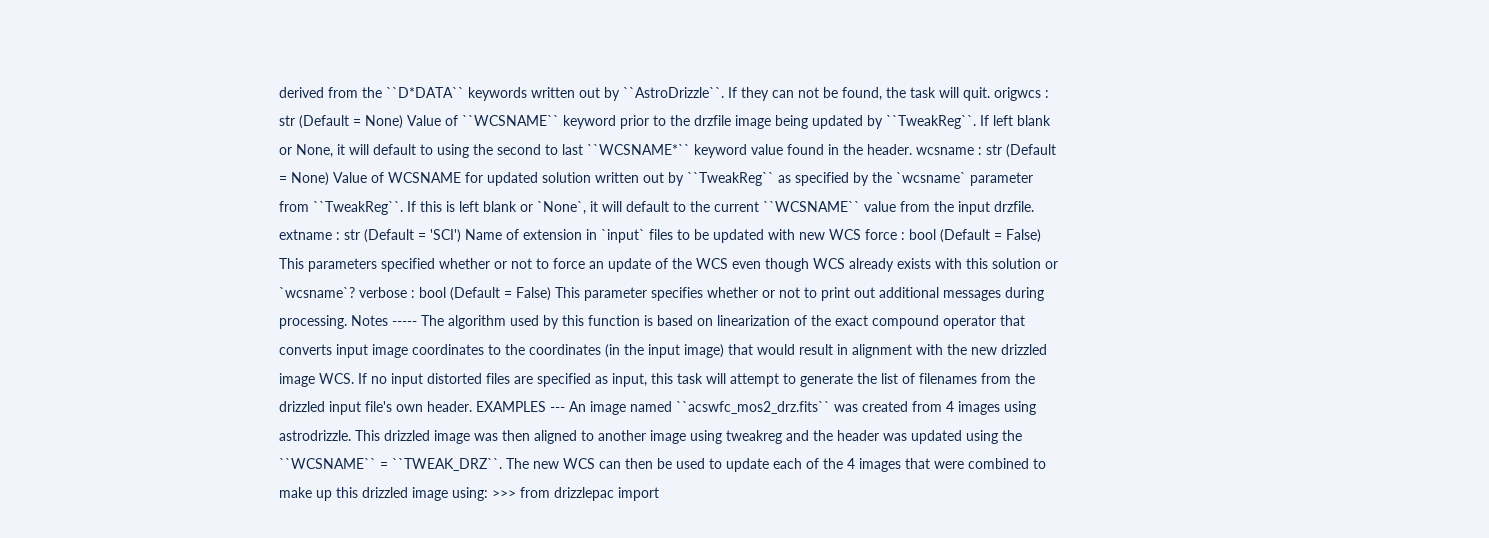derived from the ``D*DATA`` keywords written out by ``AstroDrizzle``. If they can not be found, the task will quit. origwcs : str (Default = None) Value of ``WCSNAME`` keyword prior to the drzfile image being updated by ``TweakReg``. If left blank or None, it will default to using the second to last ``WCSNAME*`` keyword value found in the header. wcsname : str (Default = None) Value of WCSNAME for updated solution written out by ``TweakReg`` as specified by the `wcsname` parameter from ``TweakReg``. If this is left blank or `None`, it will default to the current ``WCSNAME`` value from the input drzfile. extname : str (Default = 'SCI') Name of extension in `input` files to be updated with new WCS force : bool (Default = False) This parameters specified whether or not to force an update of the WCS even though WCS already exists with this solution or `wcsname`? verbose : bool (Default = False) This parameter specifies whether or not to print out additional messages during processing. Notes ----- The algorithm used by this function is based on linearization of the exact compound operator that converts input image coordinates to the coordinates (in the input image) that would result in alignment with the new drizzled image WCS. If no input distorted files are specified as input, this task will attempt to generate the list of filenames from the drizzled input file's own header. EXAMPLES --- An image named ``acswfc_mos2_drz.fits`` was created from 4 images using astrodrizzle. This drizzled image was then aligned to another image using tweakreg and the header was updated using the ``WCSNAME`` = ``TWEAK_DRZ``. The new WCS can then be used to update each of the 4 images that were combined to make up this drizzled image using: >>> from drizzlepac import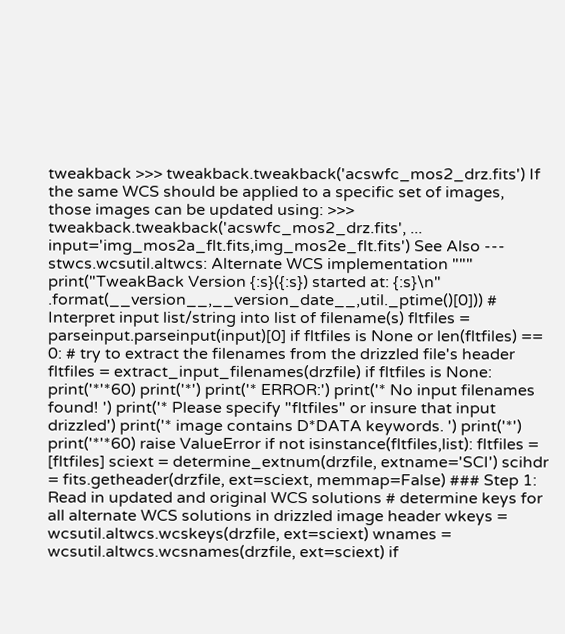tweakback >>> tweakback.tweakback('acswfc_mos2_drz.fits') If the same WCS should be applied to a specific set of images, those images can be updated using: >>> tweakback.tweakback('acswfc_mos2_drz.fits', ... input='img_mos2a_flt.fits,img_mos2e_flt.fits') See Also --- stwcs.wcsutil.altwcs: Alternate WCS implementation """ print("TweakBack Version {:s}({:s}) started at: {:s}\n" .format(__version__,__version_date__,util._ptime()[0])) # Interpret input list/string into list of filename(s) fltfiles = parseinput.parseinput(input)[0] if fltfiles is None or len(fltfiles) == 0: # try to extract the filenames from the drizzled file's header fltfiles = extract_input_filenames(drzfile) if fltfiles is None: print('*'*60) print('*') print('* ERROR:') print('* No input filenames found! ') print('* Please specify "fltfiles" or insure that input drizzled') print('* image contains D*DATA keywords. ') print('*') print('*'*60) raise ValueError if not isinstance(fltfiles,list): fltfiles = [fltfiles] sciext = determine_extnum(drzfile, extname='SCI') scihdr = fits.getheader(drzfile, ext=sciext, memmap=False) ### Step 1: Read in updated and original WCS solutions # determine keys for all alternate WCS solutions in drizzled image header wkeys = wcsutil.altwcs.wcskeys(drzfile, ext=sciext) wnames = wcsutil.altwcs.wcsnames(drzfile, ext=sciext) if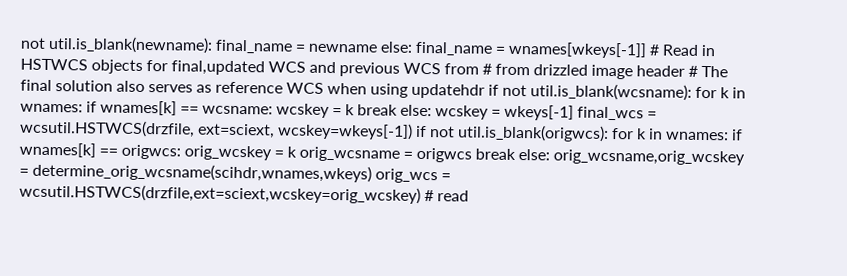not util.is_blank(newname): final_name = newname else: final_name = wnames[wkeys[-1]] # Read in HSTWCS objects for final,updated WCS and previous WCS from # from drizzled image header # The final solution also serves as reference WCS when using updatehdr if not util.is_blank(wcsname): for k in wnames: if wnames[k] == wcsname: wcskey = k break else: wcskey = wkeys[-1] final_wcs = wcsutil.HSTWCS(drzfile, ext=sciext, wcskey=wkeys[-1]) if not util.is_blank(origwcs): for k in wnames: if wnames[k] == origwcs: orig_wcskey = k orig_wcsname = origwcs break else: orig_wcsname,orig_wcskey = determine_orig_wcsname(scihdr,wnames,wkeys) orig_wcs = wcsutil.HSTWCS(drzfile,ext=sciext,wcskey=orig_wcskey) # read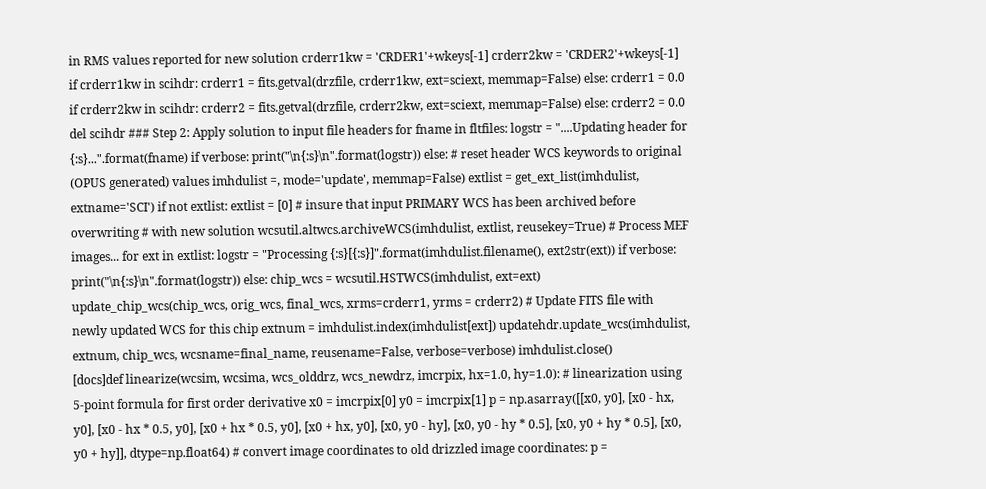in RMS values reported for new solution crderr1kw = 'CRDER1'+wkeys[-1] crderr2kw = 'CRDER2'+wkeys[-1] if crderr1kw in scihdr: crderr1 = fits.getval(drzfile, crderr1kw, ext=sciext, memmap=False) else: crderr1 = 0.0 if crderr2kw in scihdr: crderr2 = fits.getval(drzfile, crderr2kw, ext=sciext, memmap=False) else: crderr2 = 0.0 del scihdr ### Step 2: Apply solution to input file headers for fname in fltfiles: logstr = "....Updating header for {:s}...".format(fname) if verbose: print("\n{:s}\n".format(logstr)) else: # reset header WCS keywords to original (OPUS generated) values imhdulist =, mode='update', memmap=False) extlist = get_ext_list(imhdulist, extname='SCI') if not extlist: extlist = [0] # insure that input PRIMARY WCS has been archived before overwriting # with new solution wcsutil.altwcs.archiveWCS(imhdulist, extlist, reusekey=True) # Process MEF images... for ext in extlist: logstr = "Processing {:s}[{:s}]".format(imhdulist.filename(), ext2str(ext)) if verbose: print("\n{:s}\n".format(logstr)) else: chip_wcs = wcsutil.HSTWCS(imhdulist, ext=ext) update_chip_wcs(chip_wcs, orig_wcs, final_wcs, xrms=crderr1, yrms = crderr2) # Update FITS file with newly updated WCS for this chip extnum = imhdulist.index(imhdulist[ext]) updatehdr.update_wcs(imhdulist, extnum, chip_wcs, wcsname=final_name, reusename=False, verbose=verbose) imhdulist.close()
[docs]def linearize(wcsim, wcsima, wcs_olddrz, wcs_newdrz, imcrpix, hx=1.0, hy=1.0): # linearization using 5-point formula for first order derivative x0 = imcrpix[0] y0 = imcrpix[1] p = np.asarray([[x0, y0], [x0 - hx, y0], [x0 - hx * 0.5, y0], [x0 + hx * 0.5, y0], [x0 + hx, y0], [x0, y0 - hy], [x0, y0 - hy * 0.5], [x0, y0 + hy * 0.5], [x0, y0 + hy]], dtype=np.float64) # convert image coordinates to old drizzled image coordinates: p =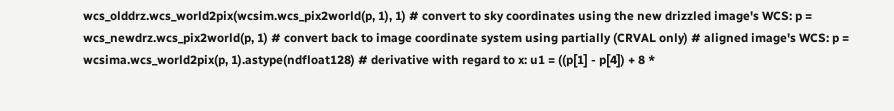wcs_olddrz.wcs_world2pix(wcsim.wcs_pix2world(p, 1), 1) # convert to sky coordinates using the new drizzled image's WCS: p = wcs_newdrz.wcs_pix2world(p, 1) # convert back to image coordinate system using partially (CRVAL only) # aligned image's WCS: p = wcsima.wcs_world2pix(p, 1).astype(ndfloat128) # derivative with regard to x: u1 = ((p[1] - p[4]) + 8 *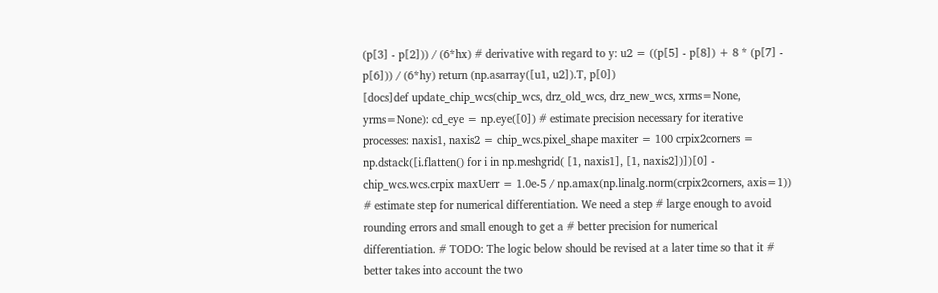(p[3] - p[2])) / (6*hx) # derivative with regard to y: u2 = ((p[5] - p[8]) + 8 * (p[7] - p[6])) / (6*hy) return (np.asarray([u1, u2]).T, p[0])
[docs]def update_chip_wcs(chip_wcs, drz_old_wcs, drz_new_wcs, xrms=None, yrms=None): cd_eye = np.eye([0]) # estimate precision necessary for iterative processes: naxis1, naxis2 = chip_wcs.pixel_shape maxiter = 100 crpix2corners = np.dstack([i.flatten() for i in np.meshgrid( [1, naxis1], [1, naxis2])])[0] - chip_wcs.wcs.crpix maxUerr = 1.0e-5 / np.amax(np.linalg.norm(crpix2corners, axis=1)) # estimate step for numerical differentiation. We need a step # large enough to avoid rounding errors and small enough to get a # better precision for numerical differentiation. # TODO: The logic below should be revised at a later time so that it # better takes into account the two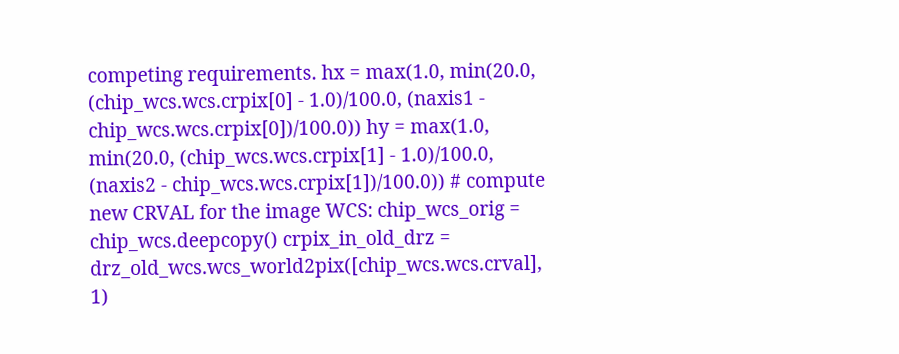competing requirements. hx = max(1.0, min(20.0, (chip_wcs.wcs.crpix[0] - 1.0)/100.0, (naxis1 - chip_wcs.wcs.crpix[0])/100.0)) hy = max(1.0, min(20.0, (chip_wcs.wcs.crpix[1] - 1.0)/100.0, (naxis2 - chip_wcs.wcs.crpix[1])/100.0)) # compute new CRVAL for the image WCS: chip_wcs_orig = chip_wcs.deepcopy() crpix_in_old_drz = drz_old_wcs.wcs_world2pix([chip_wcs.wcs.crval], 1)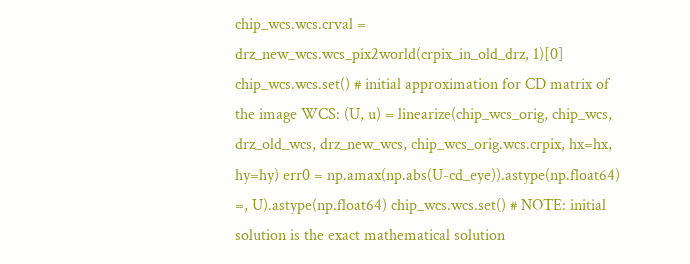chip_wcs.wcs.crval = drz_new_wcs.wcs_pix2world(crpix_in_old_drz, 1)[0] chip_wcs.wcs.set() # initial approximation for CD matrix of the image WCS: (U, u) = linearize(chip_wcs_orig, chip_wcs, drz_old_wcs, drz_new_wcs, chip_wcs_orig.wcs.crpix, hx=hx, hy=hy) err0 = np.amax(np.abs(U-cd_eye)).astype(np.float64) =, U).astype(np.float64) chip_wcs.wcs.set() # NOTE: initial solution is the exact mathematical solution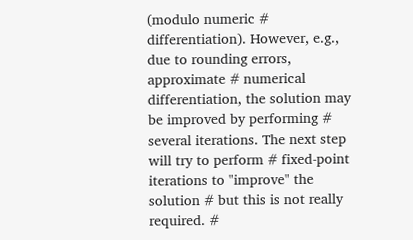(modulo numeric # differentiation). However, e.g., due to rounding errors, approximate # numerical differentiation, the solution may be improved by performing # several iterations. The next step will try to perform # fixed-point iterations to "improve" the solution # but this is not really required. #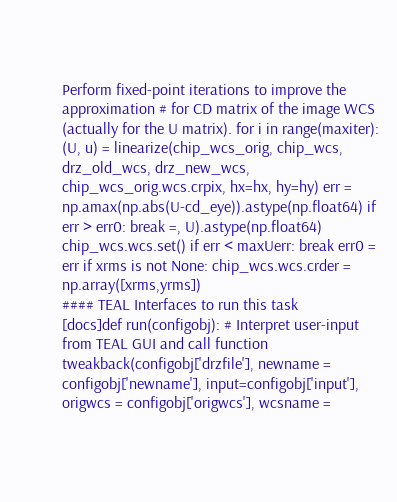Perform fixed-point iterations to improve the approximation # for CD matrix of the image WCS (actually for the U matrix). for i in range(maxiter): (U, u) = linearize(chip_wcs_orig, chip_wcs, drz_old_wcs, drz_new_wcs, chip_wcs_orig.wcs.crpix, hx=hx, hy=hy) err = np.amax(np.abs(U-cd_eye)).astype(np.float64) if err > err0: break =, U).astype(np.float64) chip_wcs.wcs.set() if err < maxUerr: break err0 = err if xrms is not None: chip_wcs.wcs.crder = np.array([xrms,yrms])
#### TEAL Interfaces to run this task
[docs]def run(configobj): # Interpret user-input from TEAL GUI and call function tweakback(configobj['drzfile'], newname = configobj['newname'], input=configobj['input'], origwcs = configobj['origwcs'], wcsname =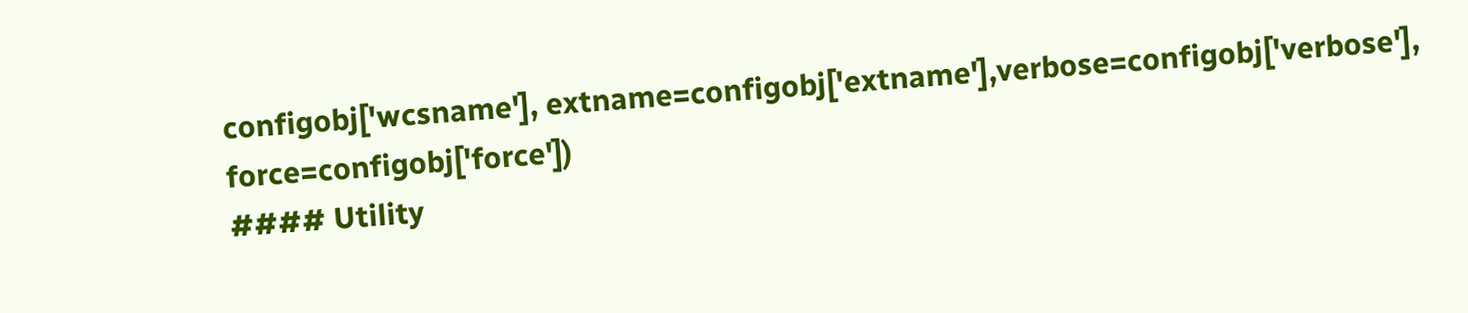configobj['wcsname'], extname=configobj['extname'],verbose=configobj['verbose'], force=configobj['force'])
#### Utility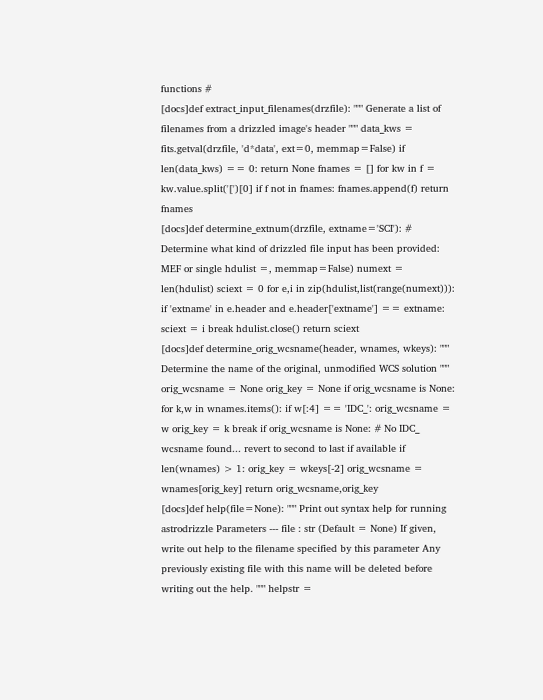functions #
[docs]def extract_input_filenames(drzfile): """ Generate a list of filenames from a drizzled image's header """ data_kws = fits.getval(drzfile, 'd*data', ext=0, memmap=False) if len(data_kws) == 0: return None fnames = [] for kw in f = kw.value.split('[')[0] if f not in fnames: fnames.append(f) return fnames
[docs]def determine_extnum(drzfile, extname='SCI'): # Determine what kind of drizzled file input has been provided: MEF or single hdulist =, memmap=False) numext = len(hdulist) sciext = 0 for e,i in zip(hdulist,list(range(numext))): if 'extname' in e.header and e.header['extname'] == extname: sciext = i break hdulist.close() return sciext
[docs]def determine_orig_wcsname(header, wnames, wkeys): """ Determine the name of the original, unmodified WCS solution """ orig_wcsname = None orig_key = None if orig_wcsname is None: for k,w in wnames.items(): if w[:4] == 'IDC_': orig_wcsname = w orig_key = k break if orig_wcsname is None: # No IDC_ wcsname found... revert to second to last if available if len(wnames) > 1: orig_key = wkeys[-2] orig_wcsname = wnames[orig_key] return orig_wcsname,orig_key
[docs]def help(file=None): """ Print out syntax help for running astrodrizzle Parameters --- file : str (Default = None) If given, write out help to the filename specified by this parameter Any previously existing file with this name will be deleted before writing out the help. """ helpstr =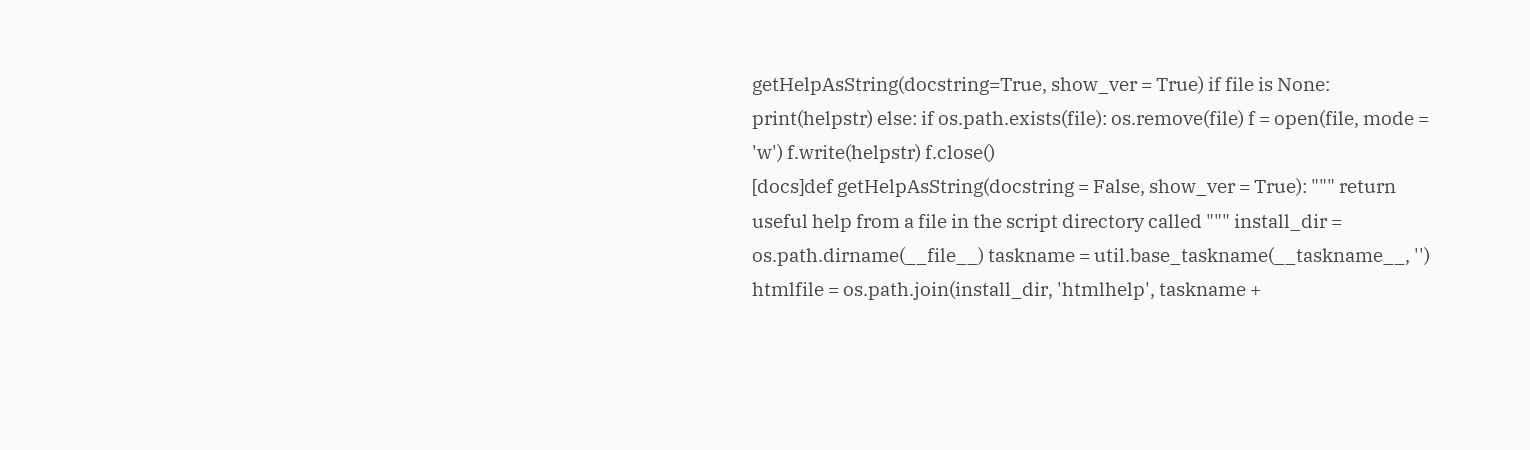getHelpAsString(docstring=True, show_ver = True) if file is None: print(helpstr) else: if os.path.exists(file): os.remove(file) f = open(file, mode = 'w') f.write(helpstr) f.close()
[docs]def getHelpAsString(docstring = False, show_ver = True): """ return useful help from a file in the script directory called """ install_dir = os.path.dirname(__file__) taskname = util.base_taskname(__taskname__, '') htmlfile = os.path.join(install_dir, 'htmlhelp', taskname +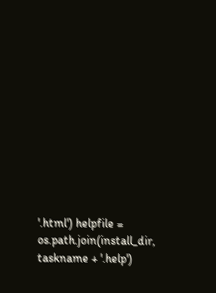'.html') helpfile = os.path.join(install_dir, taskname + '.help')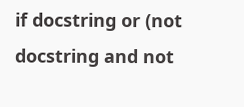if docstring or (not docstring and not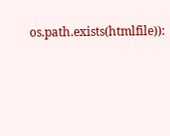os.path.exists(htmlfile)):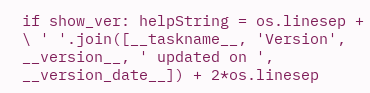if show_ver: helpString = os.linesep + \ ' '.join([__taskname__, 'Version', __version__, ' updated on ', __version_date__]) + 2*os.linesep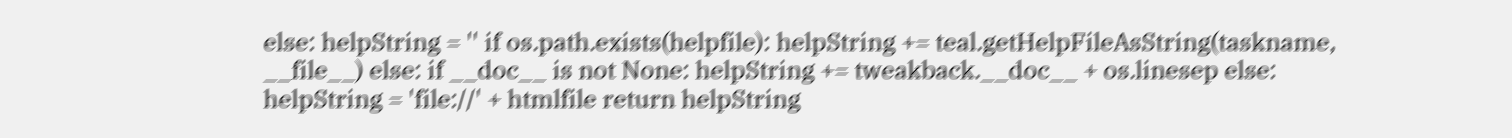else: helpString = '' if os.path.exists(helpfile): helpString += teal.getHelpFileAsString(taskname, __file__) else: if __doc__ is not None: helpString += tweakback.__doc__ + os.linesep else: helpString = 'file://' + htmlfile return helpString